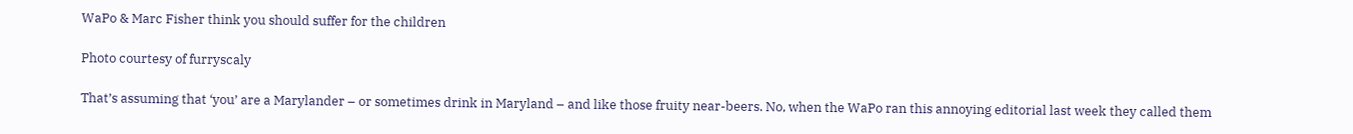WaPo & Marc Fisher think you should suffer for the children

Photo courtesy of furryscaly

That’s assuming that ‘you’ are a Marylander – or sometimes drink in Maryland – and like those fruity near-beers. No, when the WaPo ran this annoying editorial last week they called them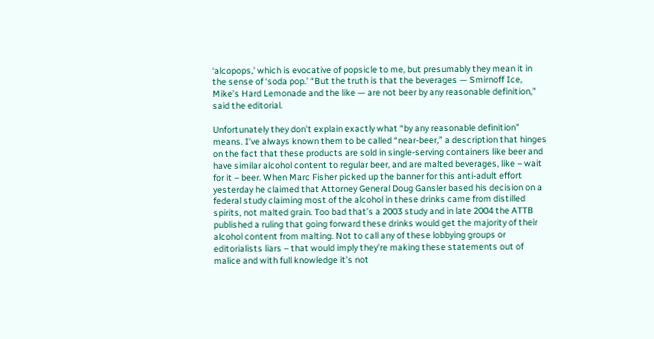‘alcopops,’ which is evocative of popsicle to me, but presumably they mean it in the sense of ‘soda pop.’ “But the truth is that the beverages — Smirnoff Ice, Mike’s Hard Lemonade and the like — are not beer by any reasonable definition,” said the editorial.

Unfortunately they don’t explain exactly what “by any reasonable definition” means. I’ve always known them to be called “near-beer,” a description that hinges on the fact that these products are sold in single-serving containers like beer and have similar alcohol content to regular beer, and are malted beverages, like – wait for it – beer. When Marc Fisher picked up the banner for this anti-adult effort yesterday he claimed that Attorney General Doug Gansler based his decision on a federal study claiming most of the alcohol in these drinks came from distilled spirits, not malted grain. Too bad that’s a 2003 study and in late 2004 the ATTB published a ruling that going forward these drinks would get the majority of their alcohol content from malting. Not to call any of these lobbying groups or editorialists liars – that would imply they’re making these statements out of malice and with full knowledge it’s not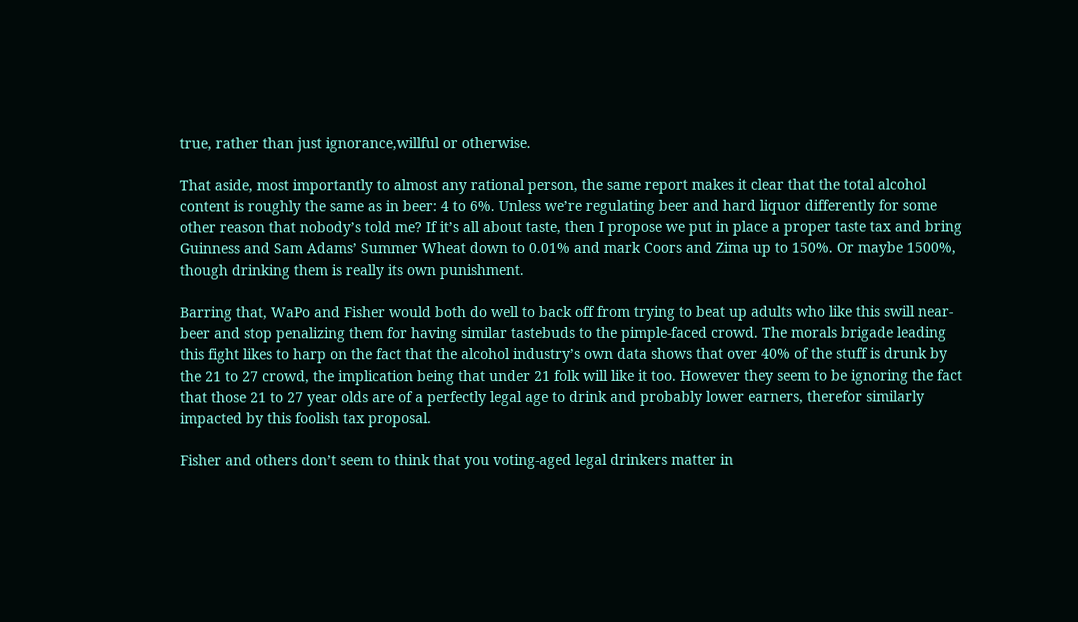true, rather than just ignorance,willful or otherwise.

That aside, most importantly to almost any rational person, the same report makes it clear that the total alcohol content is roughly the same as in beer: 4 to 6%. Unless we’re regulating beer and hard liquor differently for some other reason that nobody’s told me? If it’s all about taste, then I propose we put in place a proper taste tax and bring Guinness and Sam Adams’ Summer Wheat down to 0.01% and mark Coors and Zima up to 150%. Or maybe 1500%, though drinking them is really its own punishment.

Barring that, WaPo and Fisher would both do well to back off from trying to beat up adults who like this swill near-beer and stop penalizing them for having similar tastebuds to the pimple-faced crowd. The morals brigade leading this fight likes to harp on the fact that the alcohol industry’s own data shows that over 40% of the stuff is drunk by the 21 to 27 crowd, the implication being that under 21 folk will like it too. However they seem to be ignoring the fact that those 21 to 27 year olds are of a perfectly legal age to drink and probably lower earners, therefor similarly impacted by this foolish tax proposal.

Fisher and others don’t seem to think that you voting-aged legal drinkers matter in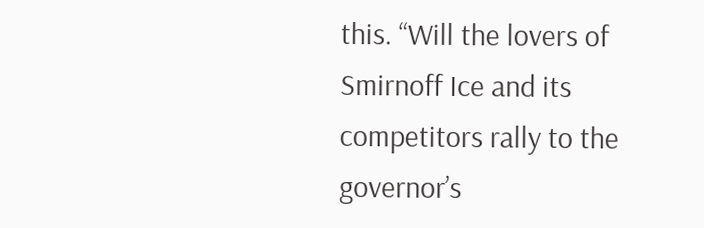this. “Will the lovers of Smirnoff Ice and its competitors rally to the governor’s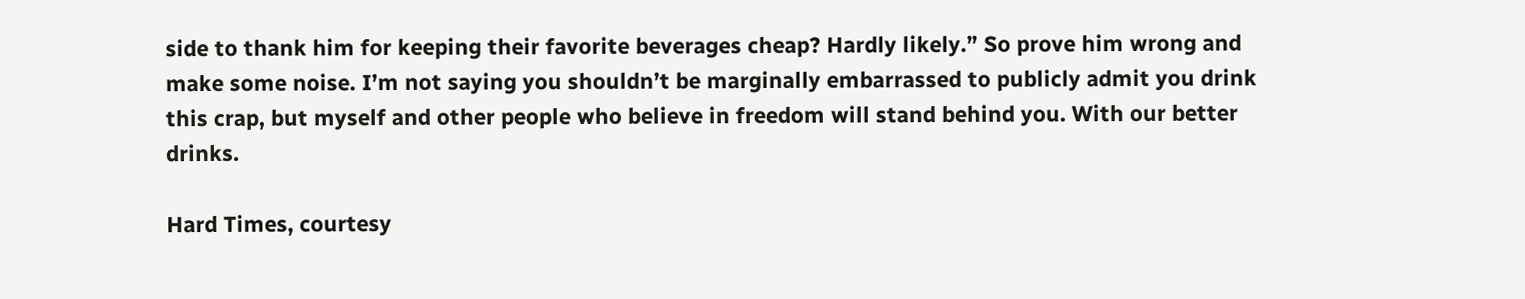side to thank him for keeping their favorite beverages cheap? Hardly likely.” So prove him wrong and make some noise. I’m not saying you shouldn’t be marginally embarrassed to publicly admit you drink this crap, but myself and other people who believe in freedom will stand behind you. With our better drinks.

Hard Times, courtesy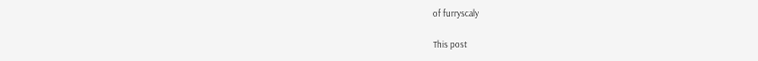of furryscaly

This post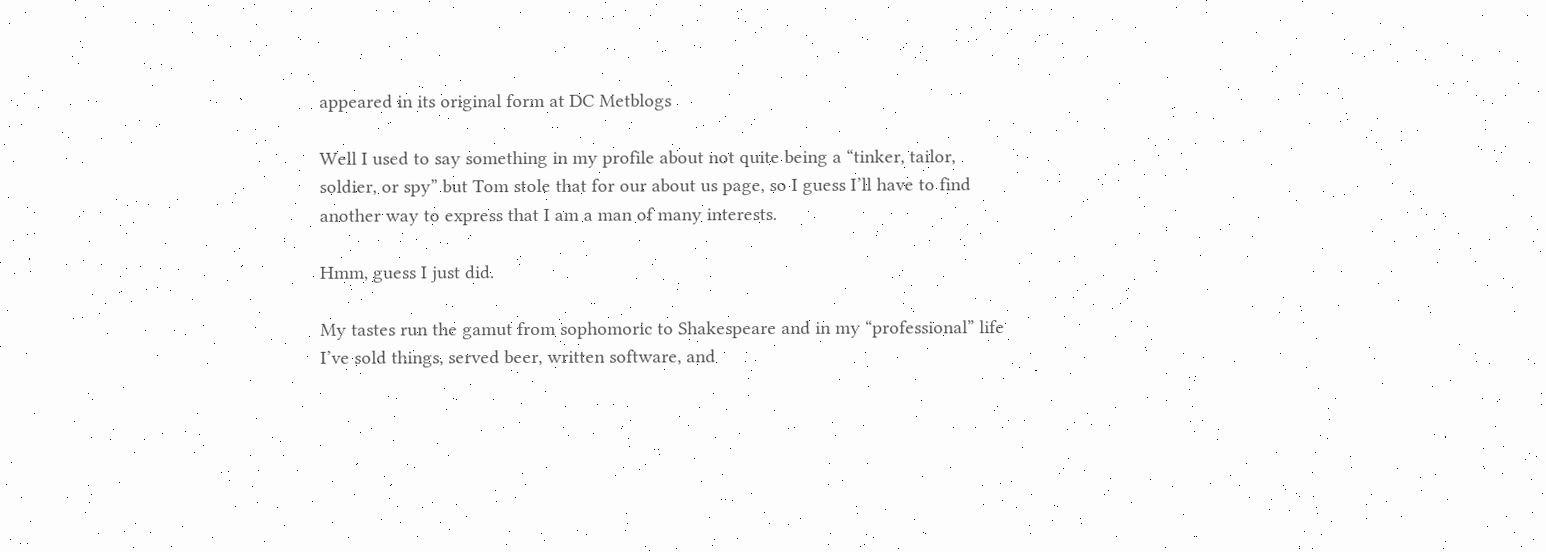appeared in its original form at DC Metblogs

Well I used to say something in my profile about not quite being a “tinker, tailor, soldier, or spy” but Tom stole that for our about us page, so I guess I’ll have to find another way to express that I am a man of many interests.

Hmm, guess I just did.

My tastes run the gamut from sophomoric to Shakespeare and in my “professional” life I’ve sold things, served beer, written software, and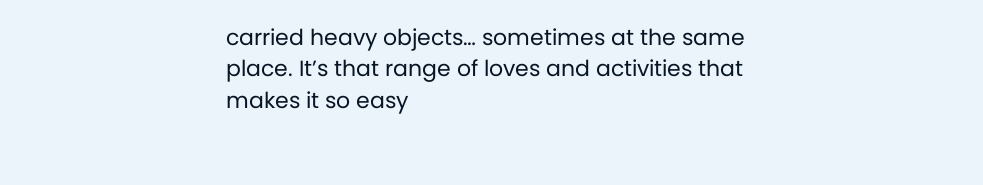carried heavy objects… sometimes at the same place. It’s that range of loves and activities that makes it so easy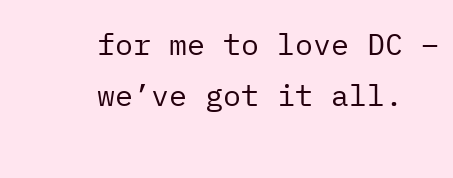for me to love DC – we’ve got it all.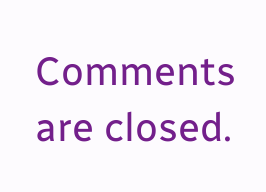Comments are closed.